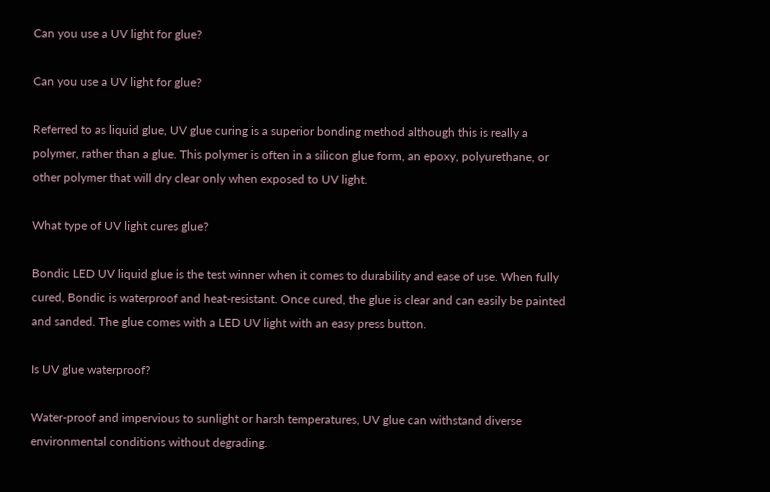Can you use a UV light for glue?

Can you use a UV light for glue?

Referred to as liquid glue, UV glue curing is a superior bonding method although this is really a polymer, rather than a glue. This polymer is often in a silicon glue form, an epoxy, polyurethane, or other polymer that will dry clear only when exposed to UV light.

What type of UV light cures glue?

Bondic LED UV liquid glue is the test winner when it comes to durability and ease of use. When fully cured, Bondic is waterproof and heat-resistant. Once cured, the glue is clear and can easily be painted and sanded. The glue comes with a LED UV light with an easy press button.

Is UV glue waterproof?

Water-proof and impervious to sunlight or harsh temperatures, UV glue can withstand diverse environmental conditions without degrading.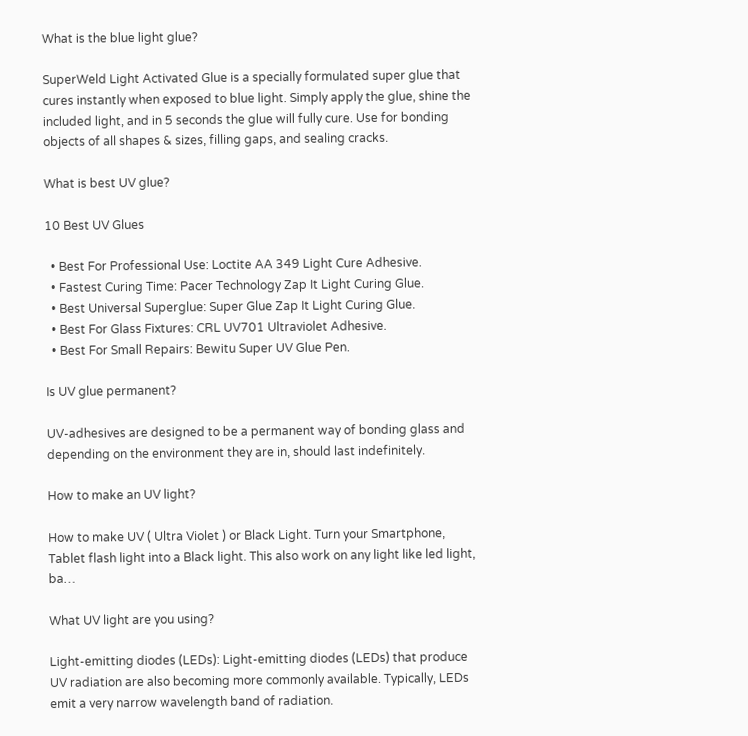What is the blue light glue?

SuperWeld Light Activated Glue is a specially formulated super glue that cures instantly when exposed to blue light. Simply apply the glue, shine the included light, and in 5 seconds the glue will fully cure. Use for bonding objects of all shapes & sizes, filling gaps, and sealing cracks.

What is best UV glue?

10 Best UV Glues

  • Best For Professional Use: Loctite AA 349 Light Cure Adhesive.
  • Fastest Curing Time: Pacer Technology Zap It Light Curing Glue.
  • Best Universal Superglue: Super Glue Zap It Light Curing Glue.
  • Best For Glass Fixtures: CRL UV701 Ultraviolet Adhesive.
  • Best For Small Repairs: Bewitu Super UV Glue Pen.

Is UV glue permanent?

UV-adhesives are designed to be a permanent way of bonding glass and depending on the environment they are in, should last indefinitely.

How to make an UV light?

How to make UV ( Ultra Violet ) or Black Light. Turn your Smartphone, Tablet flash light into a Black light. This also work on any light like led light, ba…

What UV light are you using?

Light-emitting diodes (LEDs): Light-emitting diodes (LEDs) that produce UV radiation are also becoming more commonly available. Typically, LEDs emit a very narrow wavelength band of radiation.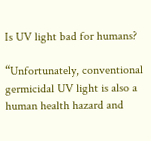Is UV light bad for humans?

“Unfortunately, conventional germicidal UV light is also a human health hazard and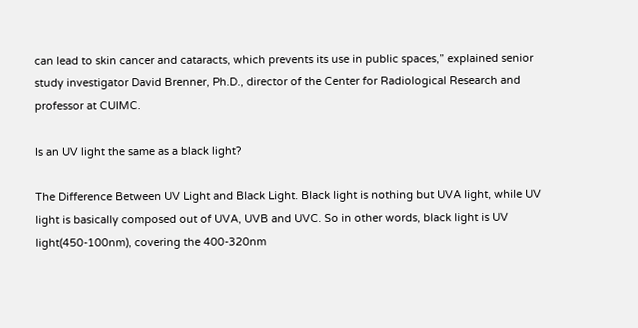can lead to skin cancer and cataracts, which prevents its use in public spaces,” explained senior study investigator David Brenner, Ph.D., director of the Center for Radiological Research and professor at CUIMC.

Is an UV light the same as a black light?

The Difference Between UV Light and Black Light. Black light is nothing but UVA light, while UV light is basically composed out of UVA, UVB and UVC. So in other words, black light is UV light(450-100nm), covering the 400-320nm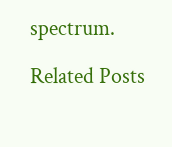spectrum.

Related Posts